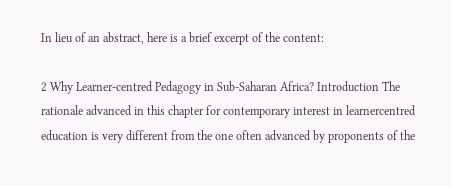In lieu of an abstract, here is a brief excerpt of the content:

2 Why Learner-centred Pedagogy in Sub-Saharan Africa? Introduction The rationale advanced in this chapter for contemporary interest in learnercentred education is very different from the one often advanced by proponents of the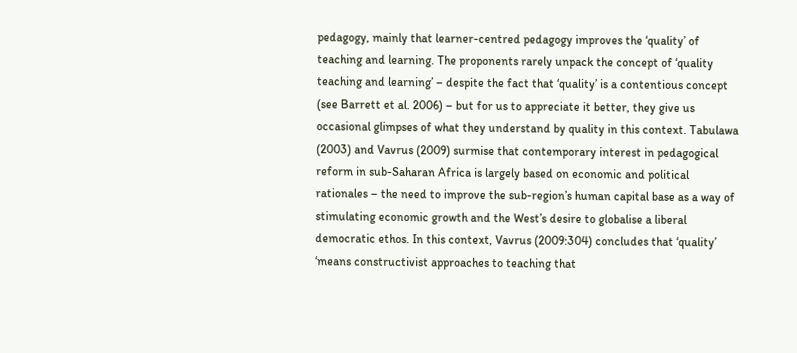pedagogy, mainly that learner-centred pedagogy improves the ‘quality’ of teaching and learning. The proponents rarely unpack the concept of ‘quality teaching and learning’ – despite the fact that ‘quality’ is a contentious concept (see Barrett et al. 2006) – but for us to appreciate it better, they give us occasional glimpses of what they understand by quality in this context. Tabulawa (2003) and Vavrus (2009) surmise that contemporary interest in pedagogical reform in sub-Saharan Africa is largely based on economic and political rationales – the need to improve the sub-region’s human capital base as a way of stimulating economic growth and the West’s desire to globalise a liberal democratic ethos. In this context, Vavrus (2009:304) concludes that ‘quality’ ‘means constructivist approaches to teaching that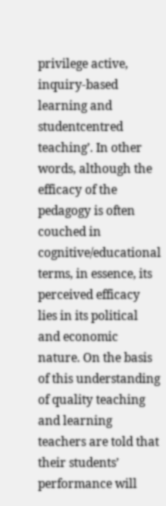privilege active, inquiry-based learning and studentcentred teaching’. In other words, although the efficacy of the pedagogy is often couched in cognitive/educational terms, in essence, its perceived efficacy lies in its political and economic nature. On the basis of this understanding of quality teaching and learning teachers are told that their students’ performance will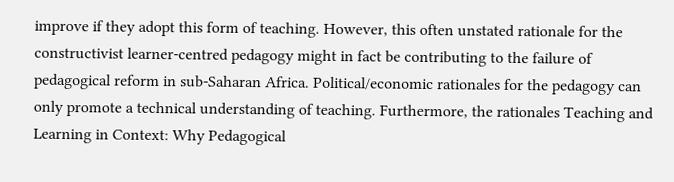improve if they adopt this form of teaching. However, this often unstated rationale for the constructivist learner-centred pedagogy might in fact be contributing to the failure of pedagogical reform in sub-Saharan Africa. Political/economic rationales for the pedagogy can only promote a technical understanding of teaching. Furthermore, the rationales Teaching and Learning in Context: Why Pedagogical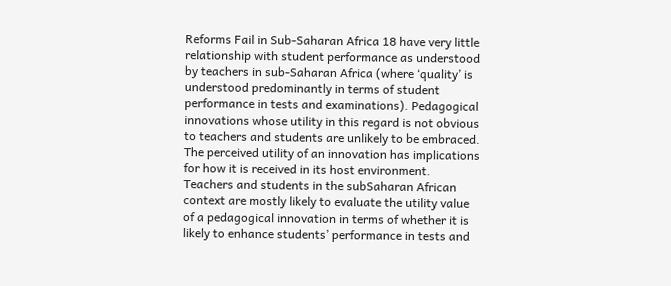Reforms Fail in Sub-Saharan Africa 18 have very little relationship with student performance as understood by teachers in sub-Saharan Africa (where ‘quality’ is understood predominantly in terms of student performance in tests and examinations). Pedagogical innovations whose utility in this regard is not obvious to teachers and students are unlikely to be embraced. The perceived utility of an innovation has implications for how it is received in its host environment. Teachers and students in the subSaharan African context are mostly likely to evaluate the utility value of a pedagogical innovation in terms of whether it is likely to enhance students’ performance in tests and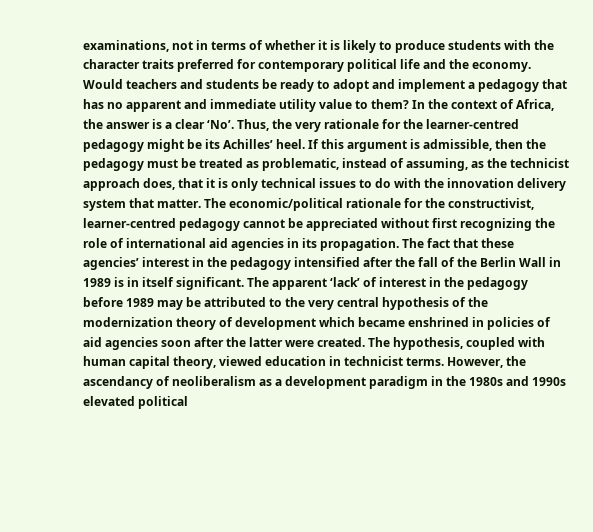examinations, not in terms of whether it is likely to produce students with the character traits preferred for contemporary political life and the economy. Would teachers and students be ready to adopt and implement a pedagogy that has no apparent and immediate utility value to them? In the context of Africa, the answer is a clear ‘No’. Thus, the very rationale for the learner-centred pedagogy might be its Achilles’ heel. If this argument is admissible, then the pedagogy must be treated as problematic, instead of assuming, as the technicist approach does, that it is only technical issues to do with the innovation delivery system that matter. The economic/political rationale for the constructivist, learner-centred pedagogy cannot be appreciated without first recognizing the role of international aid agencies in its propagation. The fact that these agencies’ interest in the pedagogy intensified after the fall of the Berlin Wall in 1989 is in itself significant. The apparent ‘lack’ of interest in the pedagogy before 1989 may be attributed to the very central hypothesis of the modernization theory of development which became enshrined in policies of aid agencies soon after the latter were created. The hypothesis, coupled with human capital theory, viewed education in technicist terms. However, the ascendancy of neoliberalism as a development paradigm in the 1980s and 1990s elevated political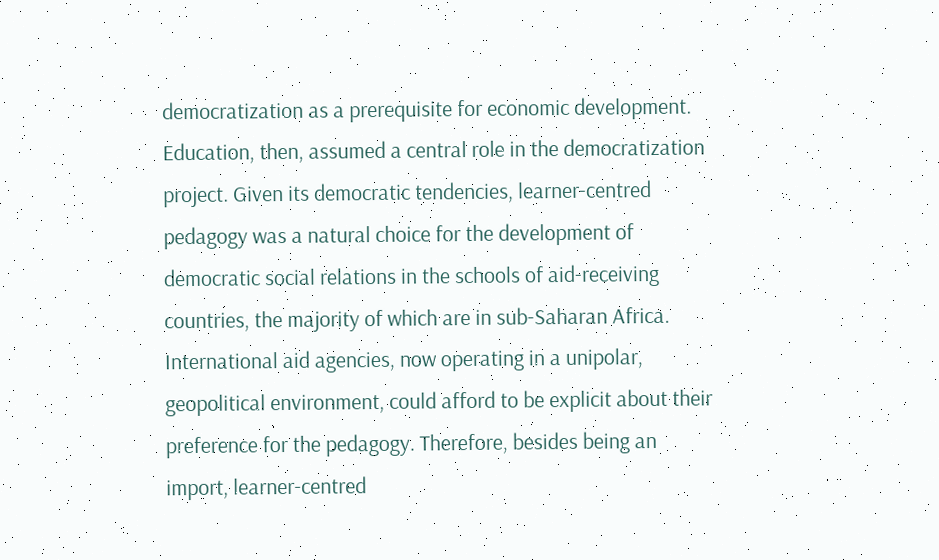democratization as a prerequisite for economic development. Education, then, assumed a central role in the democratization project. Given its democratic tendencies, learner-centred pedagogy was a natural choice for the development of democratic social relations in the schools of aid-receiving countries, the majority of which are in sub-Saharan Africa. International aid agencies, now operating in a unipolar, geopolitical environment, could afford to be explicit about their preference for the pedagogy. Therefore, besides being an import, learner-centred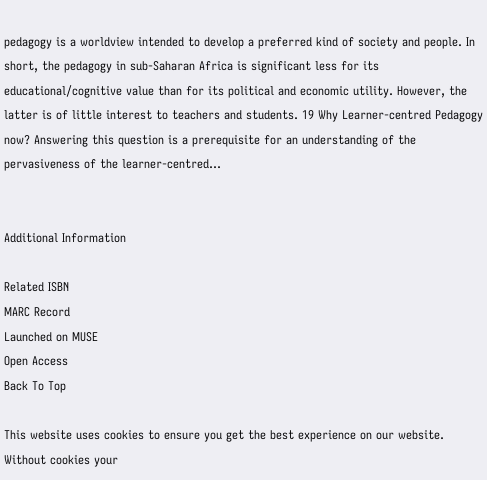pedagogy is a worldview intended to develop a preferred kind of society and people. In short, the pedagogy in sub-Saharan Africa is significant less for its educational/cognitive value than for its political and economic utility. However, the latter is of little interest to teachers and students. 19 Why Learner-centred Pedagogy now? Answering this question is a prerequisite for an understanding of the pervasiveness of the learner-centred...


Additional Information

Related ISBN
MARC Record
Launched on MUSE
Open Access
Back To Top

This website uses cookies to ensure you get the best experience on our website. Without cookies your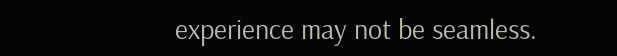experience may not be seamless.